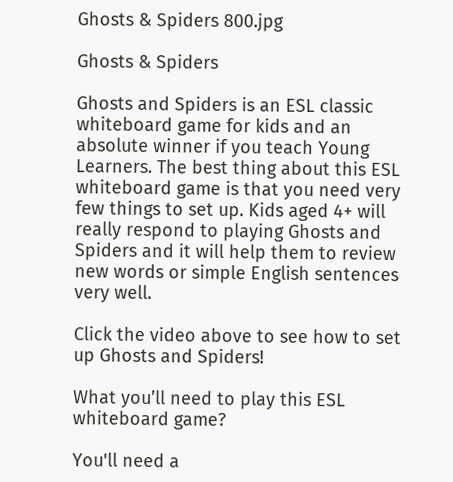Ghosts & Spiders 800.jpg

Ghosts & Spiders

Ghosts and Spiders is an ESL classic whiteboard game for kids and an absolute winner if you teach Young Learners. The best thing about this ESL whiteboard game is that you need very few things to set up. Kids aged 4+ will really respond to playing Ghosts and Spiders and it will help them to review new words or simple English sentences very well.

Click the video above to see how to set up Ghosts and Spiders!

What you’ll need to play this ESL whiteboard game?

You'll need a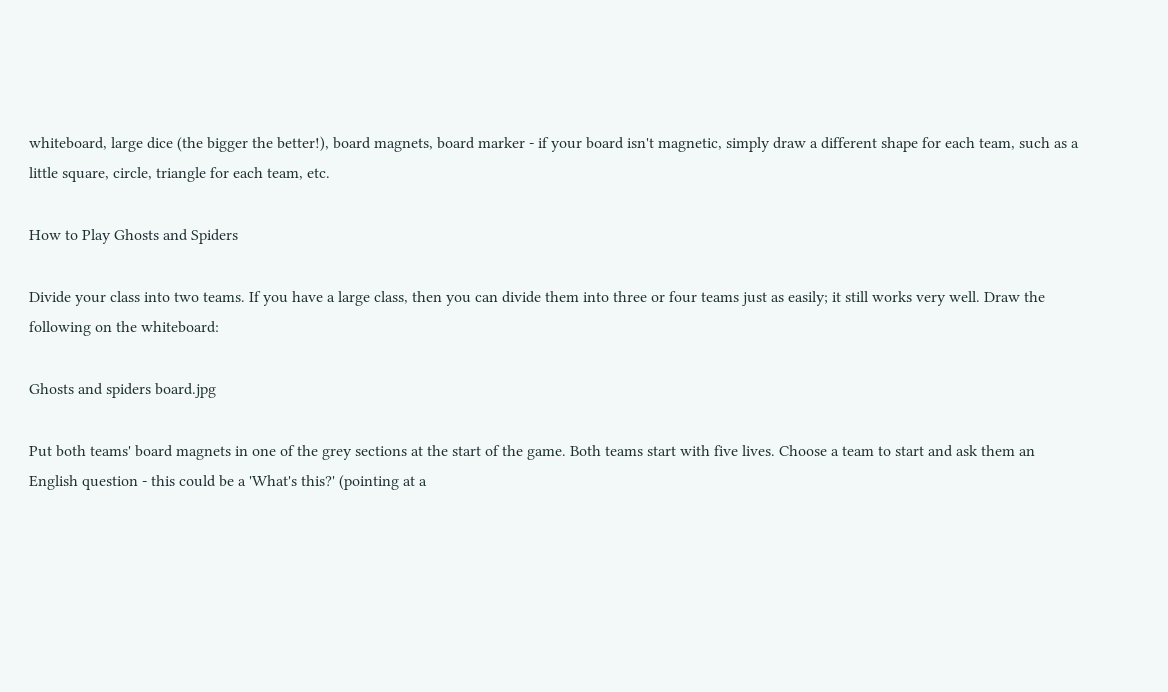whiteboard, large dice (the bigger the better!), board magnets, board marker - if your board isn't magnetic, simply draw a different shape for each team, such as a little square, circle, triangle for each team, etc.

How to Play Ghosts and Spiders

Divide your class into two teams. If you have a large class, then you can divide them into three or four teams just as easily; it still works very well. Draw the following on the whiteboard:

Ghosts and spiders board.jpg

Put both teams' board magnets in one of the grey sections at the start of the game. Both teams start with five lives. Choose a team to start and ask them an English question - this could be a 'What's this?' (pointing at a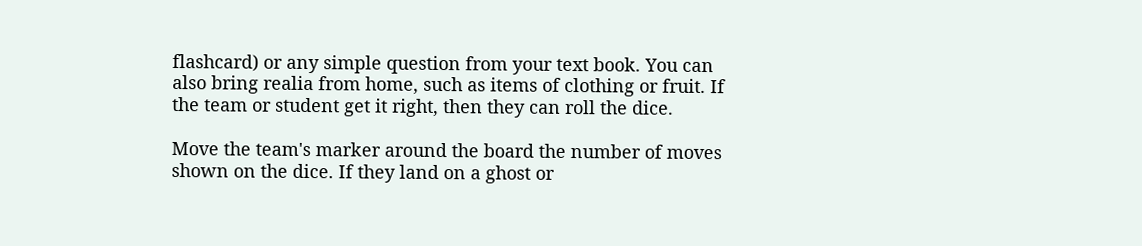flashcard) or any simple question from your text book. You can also bring realia from home, such as items of clothing or fruit. If the team or student get it right, then they can roll the dice.

Move the team's marker around the board the number of moves shown on the dice. If they land on a ghost or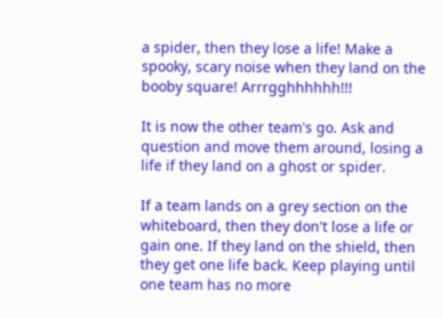a spider, then they lose a life! Make a spooky, scary noise when they land on the booby square! Arrrgghhhhhh!!!

It is now the other team's go. Ask and question and move them around, losing a life if they land on a ghost or spider.

If a team lands on a grey section on the whiteboard, then they don't lose a life or gain one. If they land on the shield, then they get one life back. Keep playing until one team has no more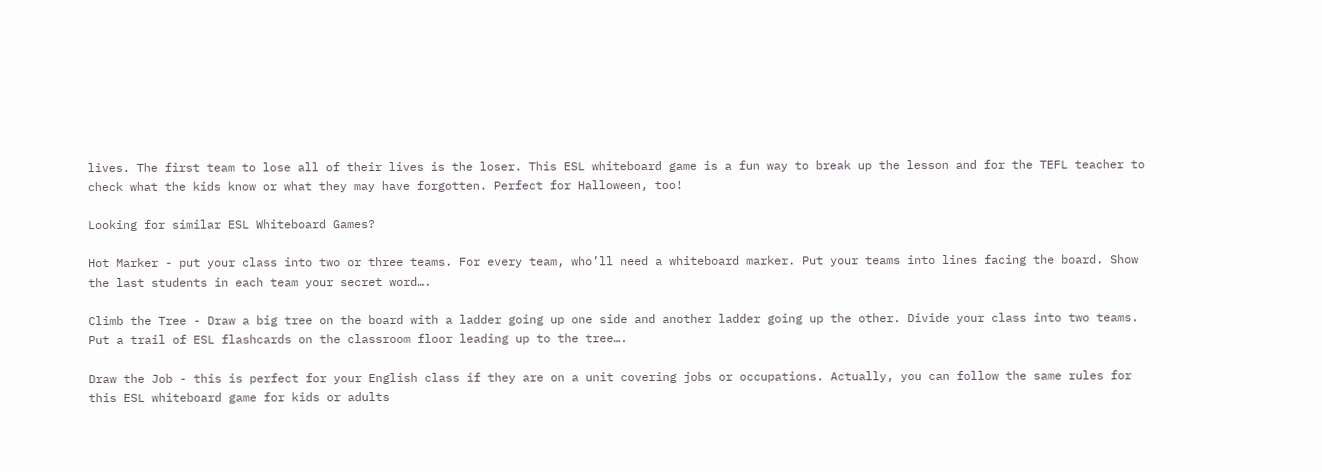lives. The first team to lose all of their lives is the loser. This ESL whiteboard game is a fun way to break up the lesson and for the TEFL teacher to check what the kids know or what they may have forgotten. Perfect for Halloween, too!

Looking for similar ESL Whiteboard Games?

Hot Marker - put your class into two or three teams. For every team, who’ll need a whiteboard marker. Put your teams into lines facing the board. Show the last students in each team your secret word….

Climb the Tree - Draw a big tree on the board with a ladder going up one side and another ladder going up the other. Divide your class into two teams. Put a trail of ESL flashcards on the classroom floor leading up to the tree….

Draw the Job - this is perfect for your English class if they are on a unit covering jobs or occupations. Actually, you can follow the same rules for this ESL whiteboard game for kids or adults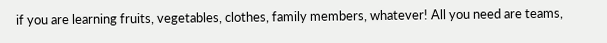if you are learning fruits, vegetables, clothes, family members, whatever! All you need are teams,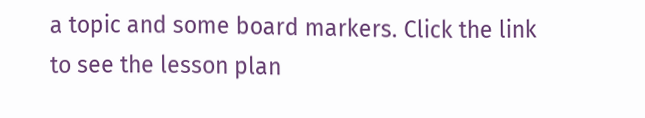a topic and some board markers. Click the link to see the lesson plan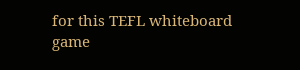for this TEFL whiteboard game